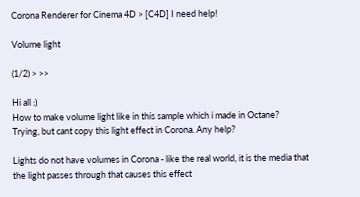Corona Renderer for Cinema 4D > [C4D] I need help!

Volume light

(1/2) > >>

Hi all :)
How to make volume light like in this sample which i made in Octane?
Trying, but cant copy this light effect in Corona. Any help?

Lights do not have volumes in Corona - like the real world, it is the media that the light passes through that causes this effect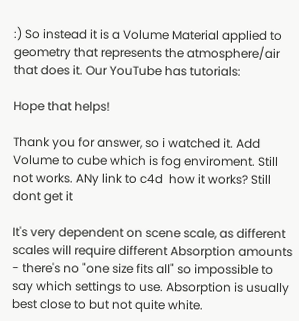:) So instead it is a Volume Material applied to geometry that represents the atmosphere/air that does it. Our YouTube has tutorials:

Hope that helps!

Thank you for answer, so i watched it. Add Volume to cube which is fog enviroment. Still not works. ANy link to c4d  how it works? Still dont get it

It's very dependent on scene scale, as different scales will require different Absorption amounts - there's no "one size fits all" so impossible to say which settings to use. Absorption is usually best close to but not quite white.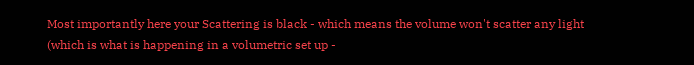Most importantly here your Scattering is black - which means the volume won't scatter any light (which is what is happening in a volumetric set up -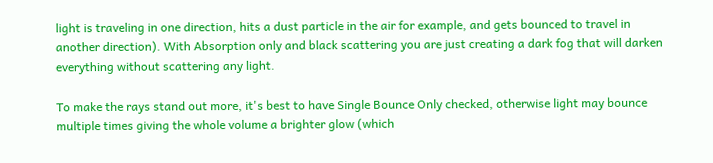light is traveling in one direction, hits a dust particle in the air for example, and gets bounced to travel in another direction). With Absorption only and black scattering you are just creating a dark fog that will darken everything without scattering any light.

To make the rays stand out more, it's best to have Single Bounce Only checked, otherwise light may bounce multiple times giving the whole volume a brighter glow (which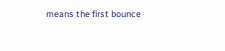means the first bounce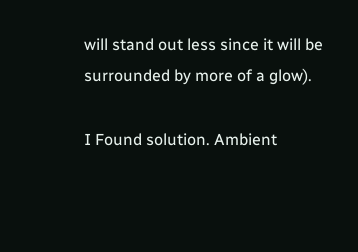will stand out less since it will be surrounded by more of a glow).

I Found solution. Ambient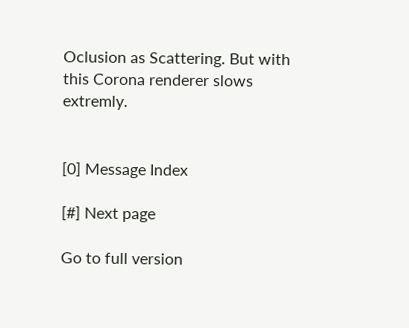Oclusion as Scattering. But with this Corona renderer slows extremly.


[0] Message Index

[#] Next page

Go to full version